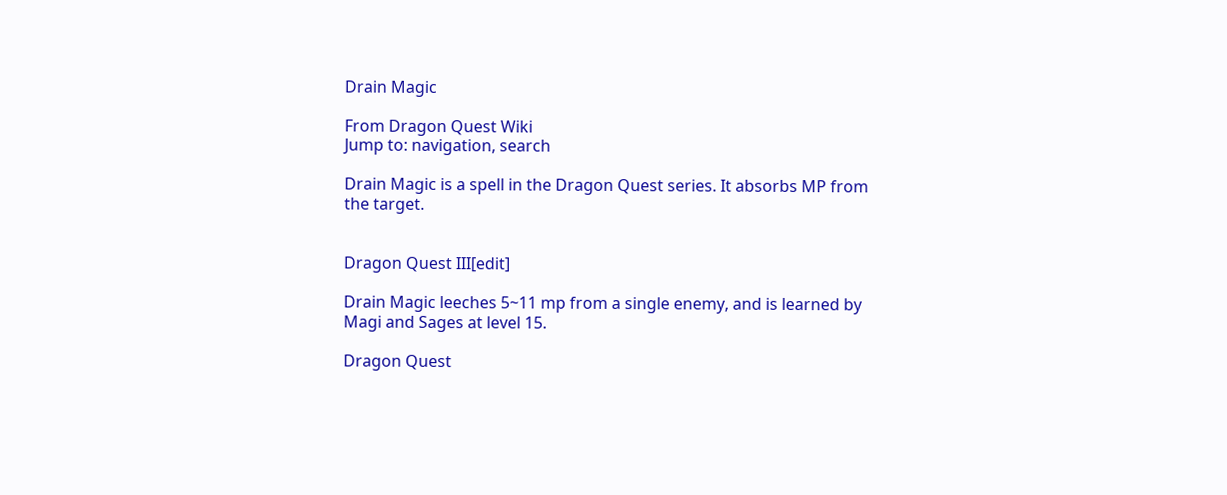Drain Magic

From Dragon Quest Wiki
Jump to: navigation, search

Drain Magic is a spell in the Dragon Quest series. It absorbs MP from the target.


Dragon Quest III[edit]

Drain Magic leeches 5~11 mp from a single enemy, and is learned by Magi and Sages at level 15.

Dragon Quest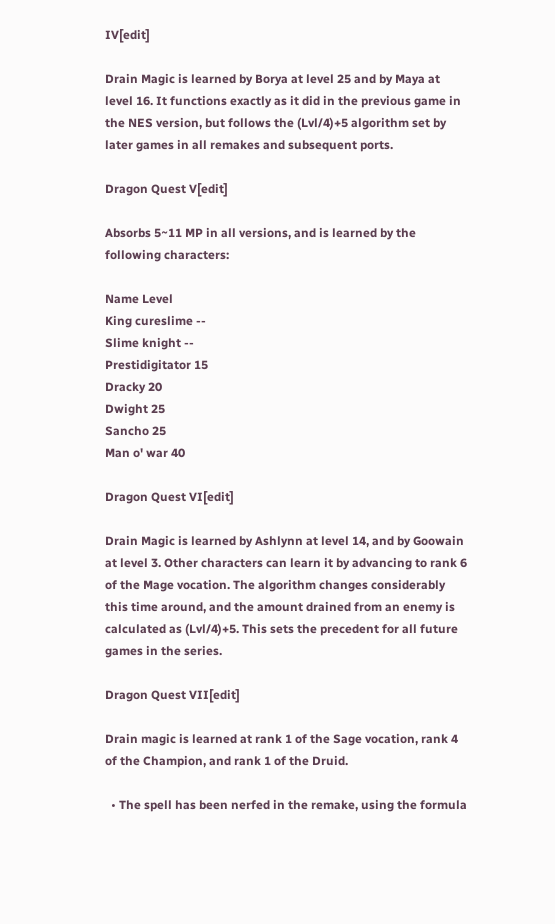IV[edit]

Drain Magic is learned by Borya at level 25 and by Maya at level 16. It functions exactly as it did in the previous game in the NES version, but follows the (Lvl/4)+5 algorithm set by later games in all remakes and subsequent ports.

Dragon Quest V[edit]

Absorbs 5~11 MP in all versions, and is learned by the following characters:

Name Level
King cureslime --
Slime knight --
Prestidigitator 15
Dracky 20
Dwight 25
Sancho 25
Man o' war 40

Dragon Quest VI[edit]

Drain Magic is learned by Ashlynn at level 14, and by Goowain at level 3. Other characters can learn it by advancing to rank 6 of the Mage vocation. The algorithm changes considerably this time around, and the amount drained from an enemy is calculated as (Lvl/4)+5. This sets the precedent for all future games in the series.

Dragon Quest VII[edit]

Drain magic is learned at rank 1 of the Sage vocation, rank 4 of the Champion, and rank 1 of the Druid.

  • The spell has been nerfed in the remake, using the formula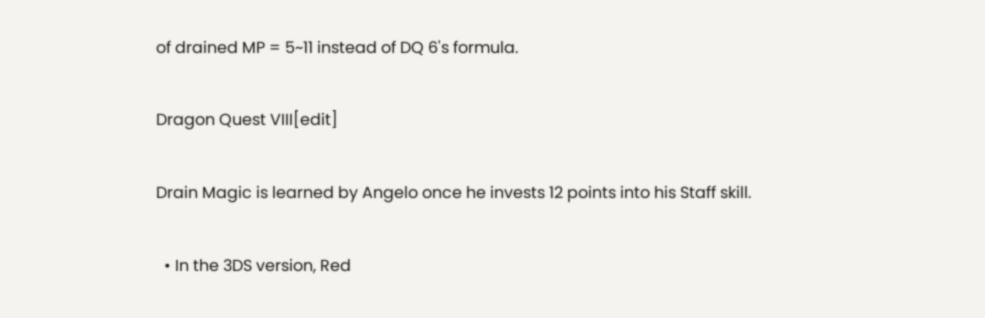of drained MP = 5~11 instead of DQ 6's formula.

Dragon Quest VIII[edit]

Drain Magic is learned by Angelo once he invests 12 points into his Staff skill.

  • In the 3DS version, Red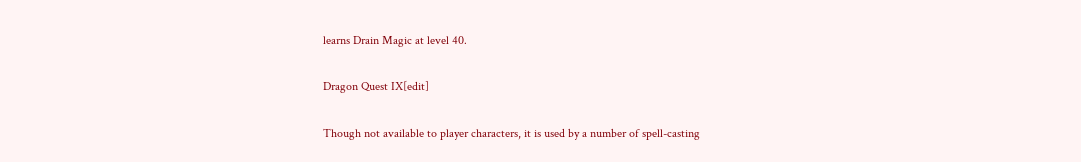learns Drain Magic at level 40.

Dragon Quest IX[edit]

Though not available to player characters, it is used by a number of spell-casting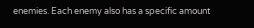enemies. Each enemy also has a specific amount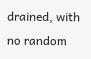drained, with no random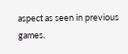aspect as seen in previous games.